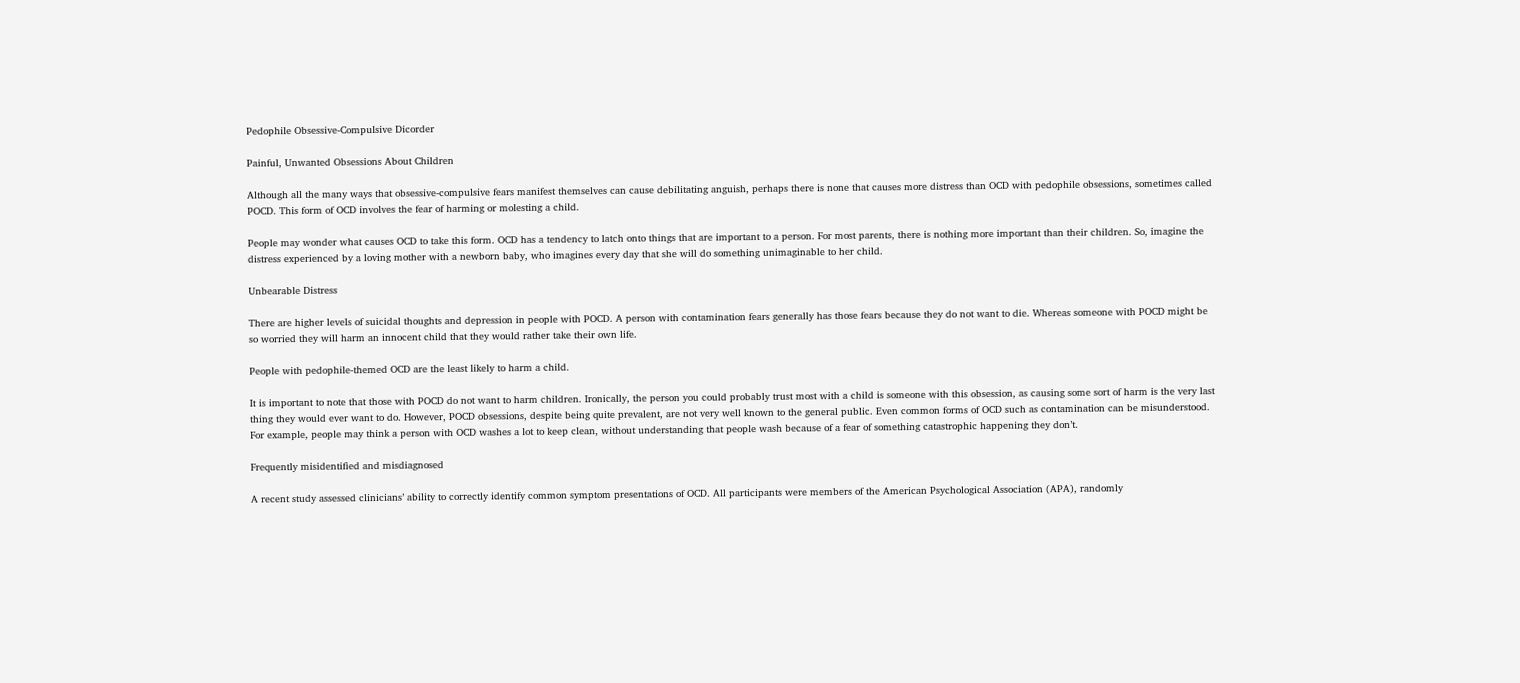Pedophile Obsessive-Compulsive Dicorder

Painful, Unwanted Obsessions About Children

Although all the many ways that obsessive-compulsive fears manifest themselves can cause debilitating anguish, perhaps there is none that causes more distress than OCD with pedophile obsessions, sometimes called POCD. This form of OCD involves the fear of harming or molesting a child.

People may wonder what causes OCD to take this form. OCD has a tendency to latch onto things that are important to a person. For most parents, there is nothing more important than their children. So, imagine the distress experienced by a loving mother with a newborn baby, who imagines every day that she will do something unimaginable to her child.

Unbearable Distress

There are higher levels of suicidal thoughts and depression in people with POCD. A person with contamination fears generally has those fears because they do not want to die. Whereas someone with POCD might be so worried they will harm an innocent child that they would rather take their own life.

People with pedophile-themed OCD are the least likely to harm a child.

It is important to note that those with POCD do not want to harm children. Ironically, the person you could probably trust most with a child is someone with this obsession, as causing some sort of harm is the very last thing they would ever want to do. However, POCD obsessions, despite being quite prevalent, are not very well known to the general public. Even common forms of OCD such as contamination can be misunderstood. For example, people may think a person with OCD washes a lot to keep clean, without understanding that people wash because of a fear of something catastrophic happening they don’t.

Frequently misidentified and misdiagnosed

A recent study assessed clinicians’ ability to correctly identify common symptom presentations of OCD. All participants were members of the American Psychological Association (APA), randomly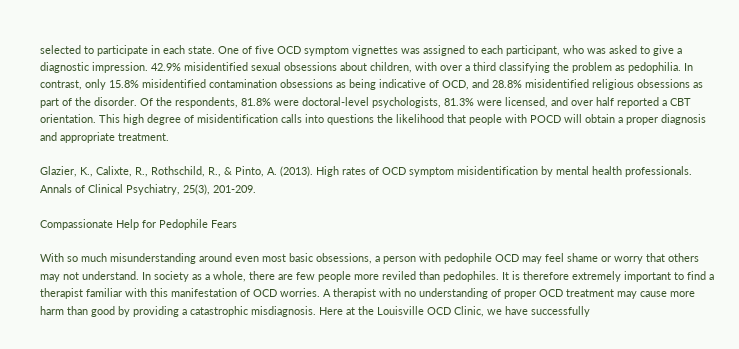selected to participate in each state. One of five OCD symptom vignettes was assigned to each participant, who was asked to give a diagnostic impression. 42.9% misidentified sexual obsessions about children, with over a third classifying the problem as pedophilia. In contrast, only 15.8% misidentified contamination obsessions as being indicative of OCD, and 28.8% misidentified religious obsessions as part of the disorder. Of the respondents, 81.8% were doctoral-level psychologists, 81.3% were licensed, and over half reported a CBT orientation. This high degree of misidentification calls into questions the likelihood that people with POCD will obtain a proper diagnosis and appropriate treatment.

Glazier, K., Calixte, R., Rothschild, R., & Pinto, A. (2013). High rates of OCD symptom misidentification by mental health professionals. Annals of Clinical Psychiatry, 25(3), 201-209.

Compassionate Help for Pedophile Fears

With so much misunderstanding around even most basic obsessions, a person with pedophile OCD may feel shame or worry that others may not understand. In society as a whole, there are few people more reviled than pedophiles. It is therefore extremely important to find a therapist familiar with this manifestation of OCD worries. A therapist with no understanding of proper OCD treatment may cause more harm than good by providing a catastrophic misdiagnosis. Here at the Louisville OCD Clinic, we have successfully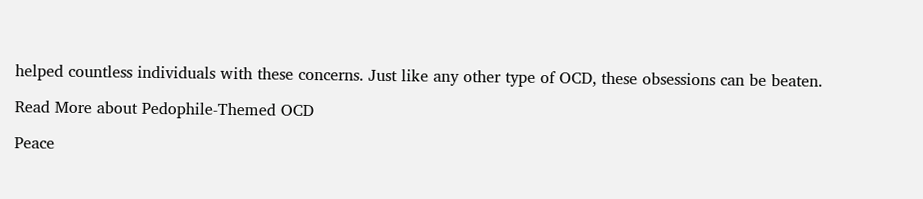helped countless individuals with these concerns. Just like any other type of OCD, these obsessions can be beaten.

Read More about Pedophile-Themed OCD

Peace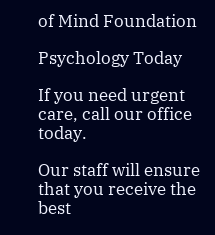of Mind Foundation

Psychology Today

If you need urgent care, call our office today.

Our staff will ensure that you receive the best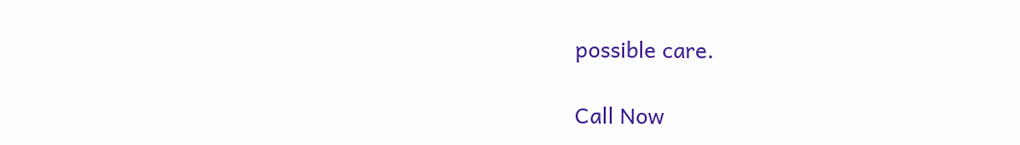possible care.

Call Now